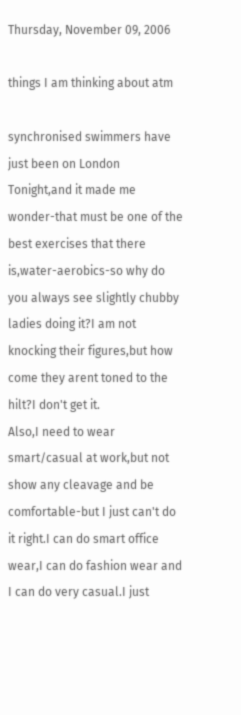Thursday, November 09, 2006

things I am thinking about atm

synchronised swimmers have just been on London Tonight,and it made me wonder-that must be one of the best exercises that there is,water-aerobics-so why do you always see slightly chubby ladies doing it?I am not knocking their figures,but how come they arent toned to the hilt?I don't get it.
Also,I need to wear smart/casual at work,but not show any cleavage and be comfortable-but I just can't do it right.I can do smart office wear,I can do fashion wear and I can do very casual.I just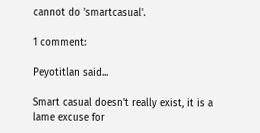cannot do 'smartcasual'.

1 comment:

Peyotitlan said...

Smart casual doesn't really exist, it is a lame excuse for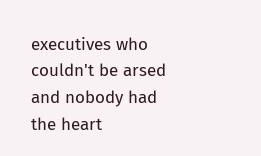executives who couldn't be arsed and nobody had the heart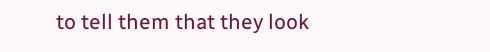to tell them that they look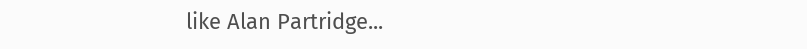like Alan Partridge...